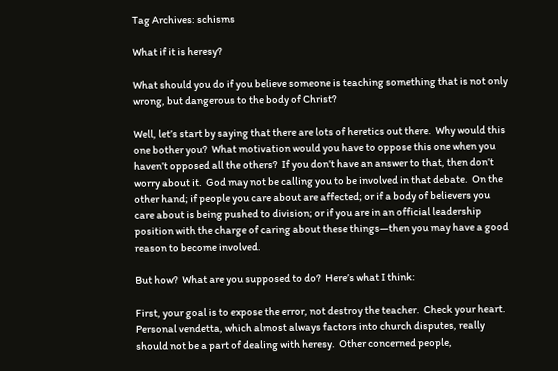Tag Archives: schisms

What if it is heresy?

What should you do if you believe someone is teaching something that is not only wrong, but dangerous to the body of Christ?

Well, let’s start by saying that there are lots of heretics out there.  Why would this one bother you?  What motivation would you have to oppose this one when you haven’t opposed all the others?  If you don’t have an answer to that, then don’t worry about it.  God may not be calling you to be involved in that debate.  On the other hand; if people you care about are affected; or if a body of believers you care about is being pushed to division; or if you are in an official leadership position with the charge of caring about these things—then you may have a good reason to become involved.

But how?  What are you supposed to do?  Here’s what I think:

First, your goal is to expose the error, not destroy the teacher.  Check your heart.  Personal vendetta, which almost always factors into church disputes, really should not be a part of dealing with heresy.  Other concerned people,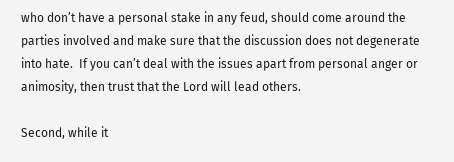who don’t have a personal stake in any feud, should come around the parties involved and make sure that the discussion does not degenerate into hate.  If you can’t deal with the issues apart from personal anger or animosity, then trust that the Lord will lead others.

Second, while it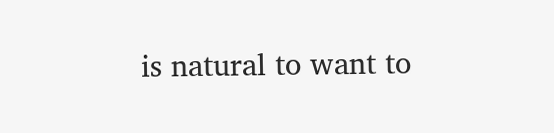is natural to want to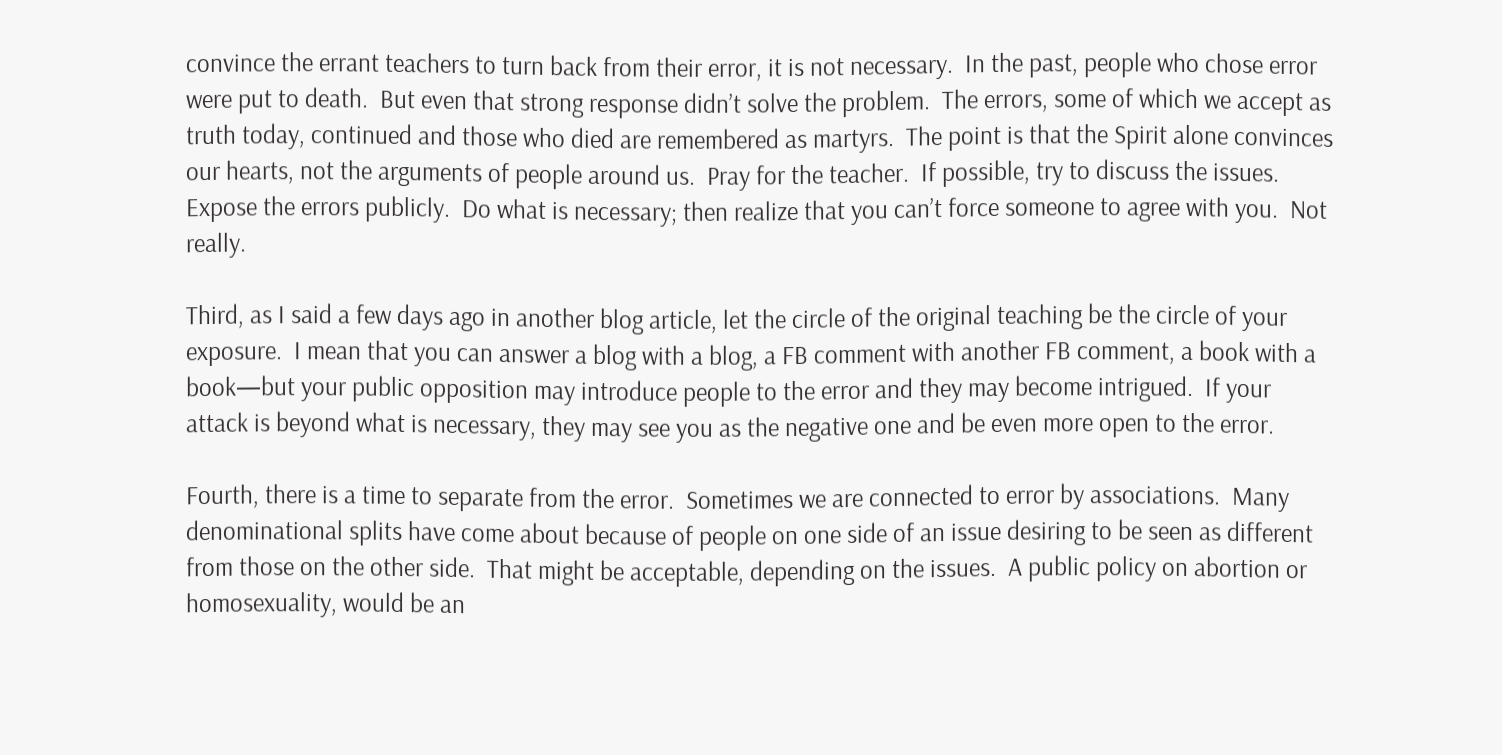convince the errant teachers to turn back from their error, it is not necessary.  In the past, people who chose error were put to death.  But even that strong response didn’t solve the problem.  The errors, some of which we accept as truth today, continued and those who died are remembered as martyrs.  The point is that the Spirit alone convinces our hearts, not the arguments of people around us.  Pray for the teacher.  If possible, try to discuss the issues.  Expose the errors publicly.  Do what is necessary; then realize that you can’t force someone to agree with you.  Not really.

Third, as I said a few days ago in another blog article, let the circle of the original teaching be the circle of your exposure.  I mean that you can answer a blog with a blog, a FB comment with another FB comment, a book with a book—but your public opposition may introduce people to the error and they may become intrigued.  If your attack is beyond what is necessary, they may see you as the negative one and be even more open to the error.

Fourth, there is a time to separate from the error.  Sometimes we are connected to error by associations.  Many denominational splits have come about because of people on one side of an issue desiring to be seen as different from those on the other side.  That might be acceptable, depending on the issues.  A public policy on abortion or homosexuality, would be an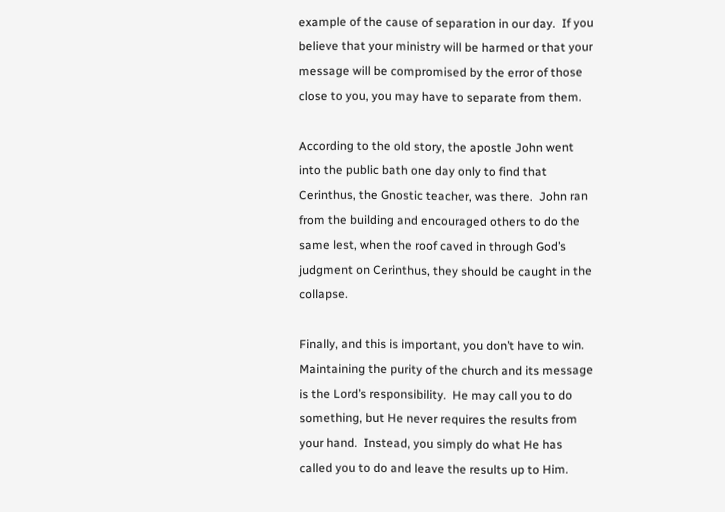example of the cause of separation in our day.  If you believe that your ministry will be harmed or that your message will be compromised by the error of those close to you, you may have to separate from them.

According to the old story, the apostle John went into the public bath one day only to find that Cerinthus, the Gnostic teacher, was there.  John ran from the building and encouraged others to do the same lest, when the roof caved in through God’s judgment on Cerinthus, they should be caught in the collapse.

Finally, and this is important, you don’t have to win.  Maintaining the purity of the church and its message is the Lord’s responsibility.  He may call you to do something, but He never requires the results from your hand.  Instead, you simply do what He has called you to do and leave the results up to Him.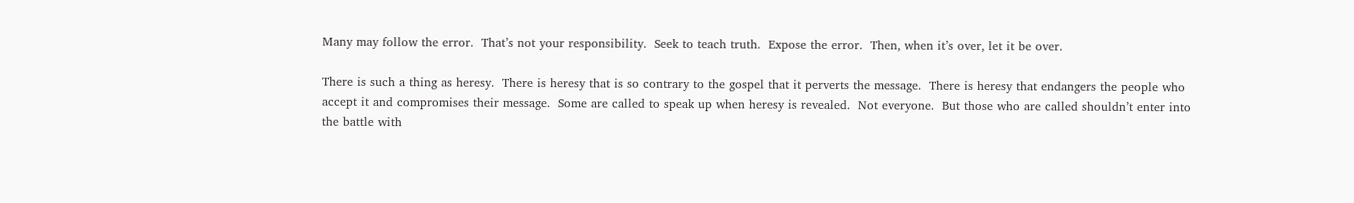Many may follow the error.  That’s not your responsibility.  Seek to teach truth.  Expose the error.  Then, when it’s over, let it be over.

There is such a thing as heresy.  There is heresy that is so contrary to the gospel that it perverts the message.  There is heresy that endangers the people who accept it and compromises their message.  Some are called to speak up when heresy is revealed.  Not everyone.  But those who are called shouldn’t enter into the battle with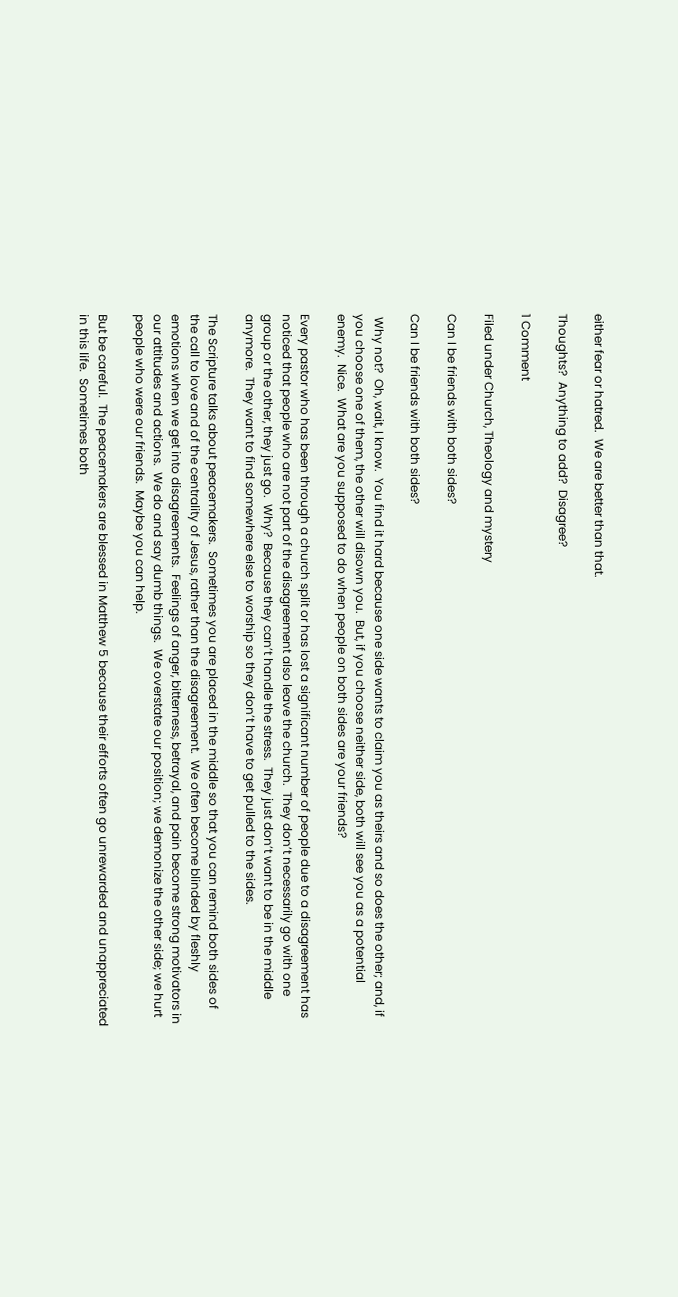either fear or hatred.  We are better than that.

Thoughts?  Anything to add?  Disagree?

1 Comment

Filed under Church, Theology and mystery

Can I be friends with both sides?

Can I be friends with both sides?

 Why not?  Oh, wait, I know.  You find it hard because one side wants to claim you as theirs and so does the other; and, if you choose one of them, the other will disown you.  But, if you choose neither side, both will see you as a potential enemy.  Nice.  What are you supposed to do when people on both sides are your friends?

Every pastor who has been through a church split or has lost a significant number of people due to a disagreement has noticed that people who are not part of the disagreement also leave the church.  They don’t necessarily go with one group or the other, they just go.  Why?  Because they can’t handle the stress.  They just don’t want to be in the middle anymore.  They want to find somewhere else to worship so they don’t have to get pulled to the sides.

The Scripture talks about peacemakers.  Sometimes you are placed in the middle so that you can remind both sides of the call to love and of the centrality of Jesus, rather than the disagreement.  We often become blinded by fleshly emotions when we get into disagreements.  Feelings of anger, bitterness, betrayal, and pain become strong motivators in our attitudes and actions.  We do and say dumb things.  We overstate our position; we demonize the other side; we hurt people who were our friends.  Maybe you can help.

But be careful.  The peacemakers are blessed in Matthew 5 because their efforts often go unrewarded and unappreciated in this life.  Sometimes both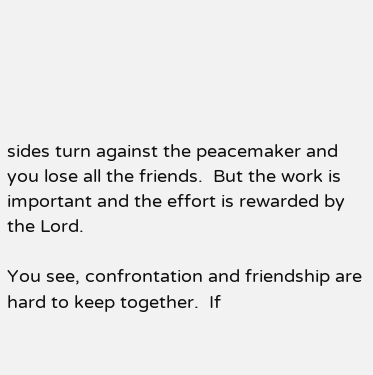sides turn against the peacemaker and you lose all the friends.  But the work is important and the effort is rewarded by the Lord.

You see, confrontation and friendship are hard to keep together.  If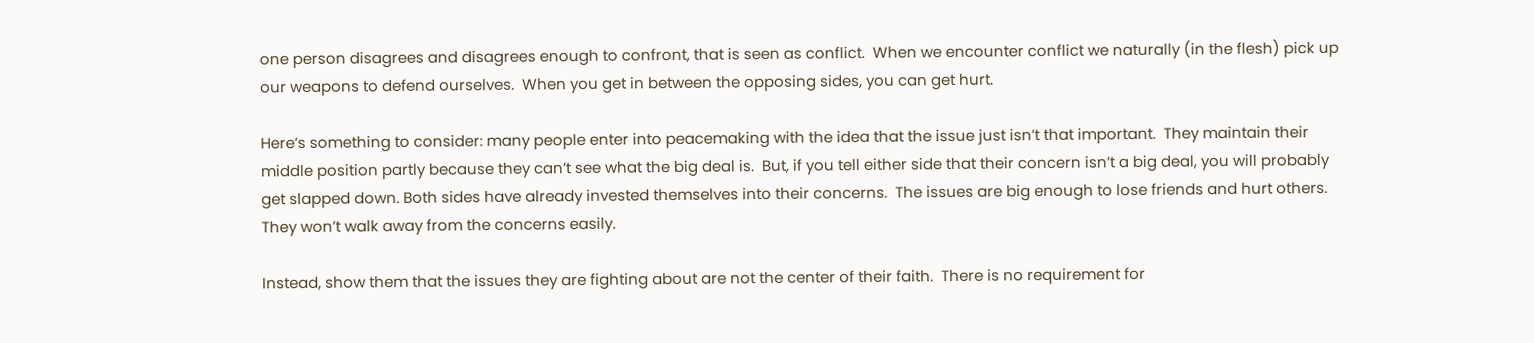one person disagrees and disagrees enough to confront, that is seen as conflict.  When we encounter conflict we naturally (in the flesh) pick up our weapons to defend ourselves.  When you get in between the opposing sides, you can get hurt.

Here’s something to consider: many people enter into peacemaking with the idea that the issue just isn’t that important.  They maintain their middle position partly because they can’t see what the big deal is.  But, if you tell either side that their concern isn’t a big deal, you will probably get slapped down. Both sides have already invested themselves into their concerns.  The issues are big enough to lose friends and hurt others.  They won’t walk away from the concerns easily.

Instead, show them that the issues they are fighting about are not the center of their faith.  There is no requirement for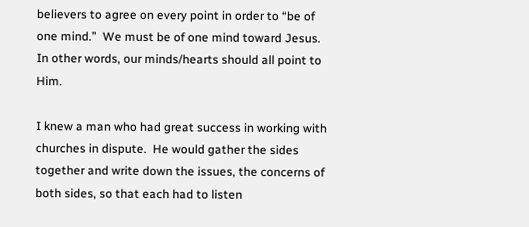believers to agree on every point in order to “be of one mind.”  We must be of one mind toward Jesus.  In other words, our minds/hearts should all point to Him.

I knew a man who had great success in working with churches in dispute.  He would gather the sides together and write down the issues, the concerns of both sides, so that each had to listen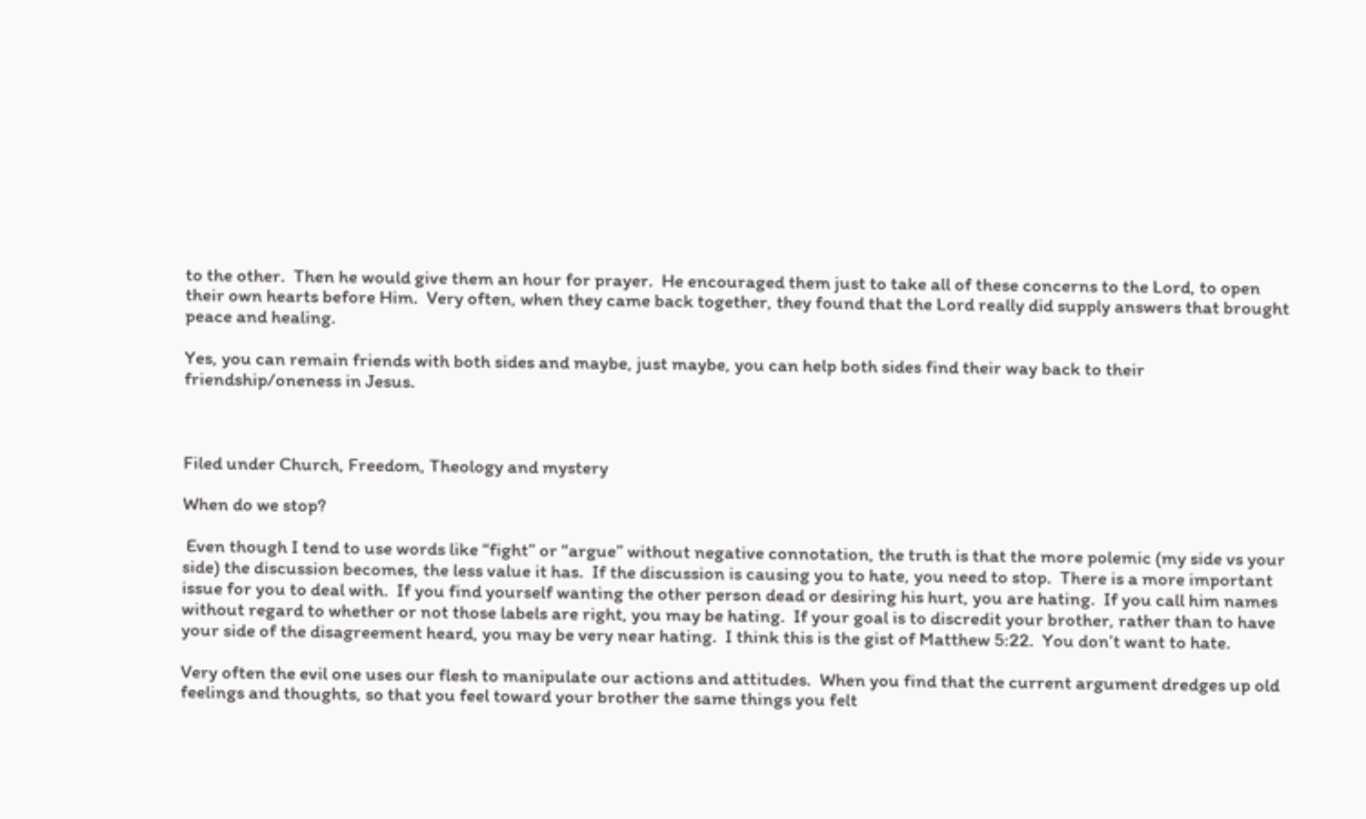to the other.  Then he would give them an hour for prayer.  He encouraged them just to take all of these concerns to the Lord, to open their own hearts before Him.  Very often, when they came back together, they found that the Lord really did supply answers that brought peace and healing.

Yes, you can remain friends with both sides and maybe, just maybe, you can help both sides find their way back to their friendship/oneness in Jesus.



Filed under Church, Freedom, Theology and mystery

When do we stop?

 Even though I tend to use words like “fight” or “argue” without negative connotation, the truth is that the more polemic (my side vs your side) the discussion becomes, the less value it has.  If the discussion is causing you to hate, you need to stop.  There is a more important issue for you to deal with.  If you find yourself wanting the other person dead or desiring his hurt, you are hating.  If you call him names without regard to whether or not those labels are right, you may be hating.  If your goal is to discredit your brother, rather than to have your side of the disagreement heard, you may be very near hating.  I think this is the gist of Matthew 5:22.  You don’t want to hate.

Very often the evil one uses our flesh to manipulate our actions and attitudes.  When you find that the current argument dredges up old feelings and thoughts, so that you feel toward your brother the same things you felt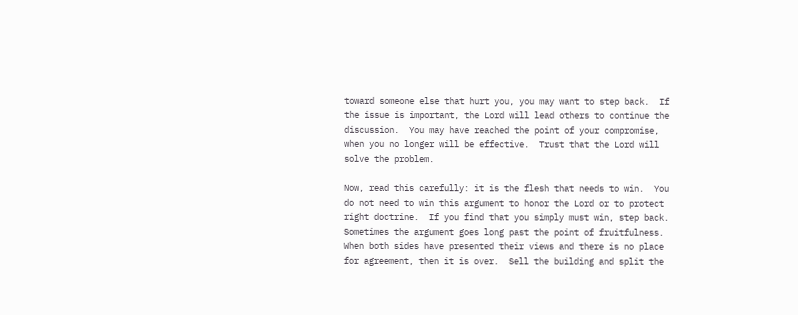toward someone else that hurt you, you may want to step back.  If the issue is important, the Lord will lead others to continue the discussion.  You may have reached the point of your compromise, when you no longer will be effective.  Trust that the Lord will solve the problem.

Now, read this carefully: it is the flesh that needs to win.  You do not need to win this argument to honor the Lord or to protect right doctrine.  If you find that you simply must win, step back.  Sometimes the argument goes long past the point of fruitfulness.  When both sides have presented their views and there is no place for agreement, then it is over.  Sell the building and split the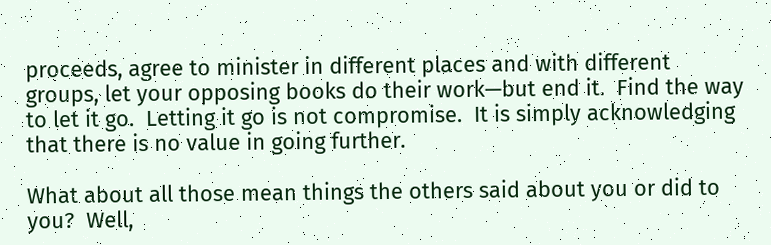proceeds, agree to minister in different places and with different groups, let your opposing books do their work—but end it.  Find the way to let it go.  Letting it go is not compromise.  It is simply acknowledging that there is no value in going further.

What about all those mean things the others said about you or did to you?  Well,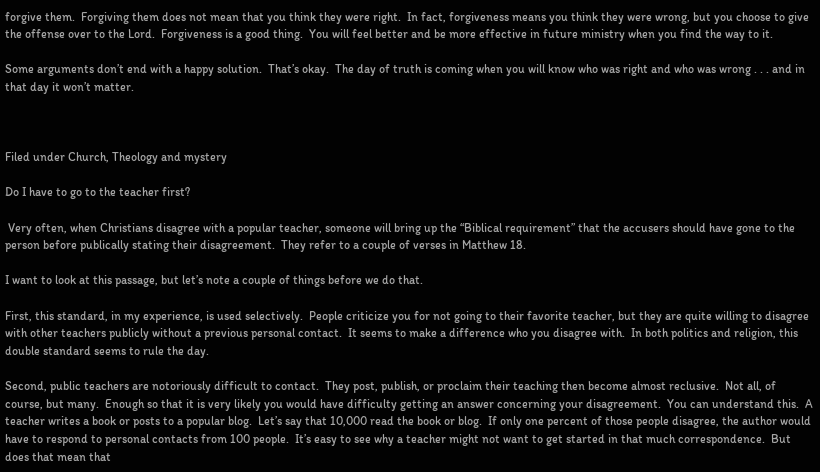forgive them.  Forgiving them does not mean that you think they were right.  In fact, forgiveness means you think they were wrong, but you choose to give the offense over to the Lord.  Forgiveness is a good thing.  You will feel better and be more effective in future ministry when you find the way to it.

Some arguments don’t end with a happy solution.  That’s okay.  The day of truth is coming when you will know who was right and who was wrong . . . and in that day it won’t matter.



Filed under Church, Theology and mystery

Do I have to go to the teacher first?

 Very often, when Christians disagree with a popular teacher, someone will bring up the “Biblical requirement” that the accusers should have gone to the person before publically stating their disagreement.  They refer to a couple of verses in Matthew 18.

I want to look at this passage, but let’s note a couple of things before we do that.

First, this standard, in my experience, is used selectively.  People criticize you for not going to their favorite teacher, but they are quite willing to disagree with other teachers publicly without a previous personal contact.  It seems to make a difference who you disagree with.  In both politics and religion, this double standard seems to rule the day.

Second, public teachers are notoriously difficult to contact.  They post, publish, or proclaim their teaching then become almost reclusive.  Not all, of course, but many.  Enough so that it is very likely you would have difficulty getting an answer concerning your disagreement.  You can understand this.  A teacher writes a book or posts to a popular blog.  Let’s say that 10,000 read the book or blog.  If only one percent of those people disagree, the author would have to respond to personal contacts from 100 people.  It’s easy to see why a teacher might not want to get started in that much correspondence.  But does that mean that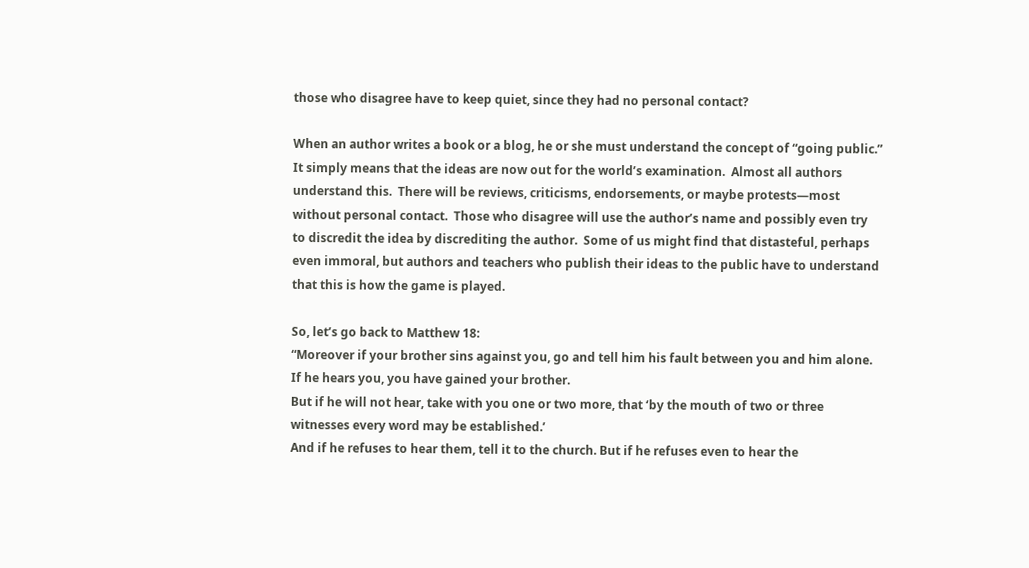those who disagree have to keep quiet, since they had no personal contact?

When an author writes a book or a blog, he or she must understand the concept of “going public.”  It simply means that the ideas are now out for the world’s examination.  Almost all authors understand this.  There will be reviews, criticisms, endorsements, or maybe protests—most without personal contact.  Those who disagree will use the author’s name and possibly even try to discredit the idea by discrediting the author.  Some of us might find that distasteful, perhaps even immoral, but authors and teachers who publish their ideas to the public have to understand that this is how the game is played.

So, let’s go back to Matthew 18:
“Moreover if your brother sins against you, go and tell him his fault between you and him alone. If he hears you, you have gained your brother.
But if he will not hear, take with you one or two more, that ‘by the mouth of two or three witnesses every word may be established.’
And if he refuses to hear them, tell it to the church. But if he refuses even to hear the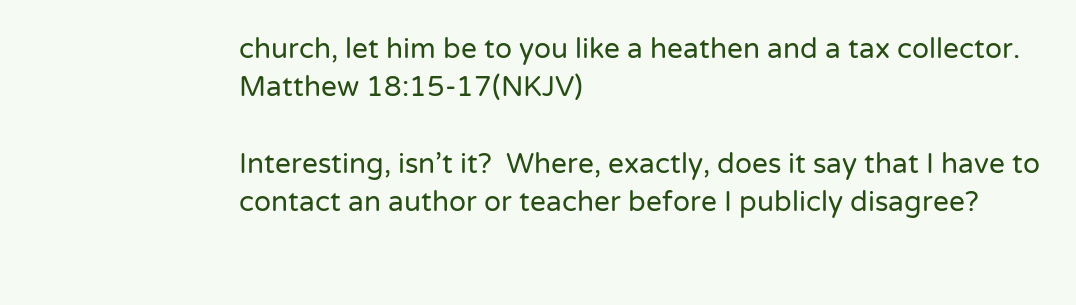church, let him be to you like a heathen and a tax collector.  Matthew 18:15-17(NKJV)

Interesting, isn’t it?  Where, exactly, does it say that I have to contact an author or teacher before I publicly disagree?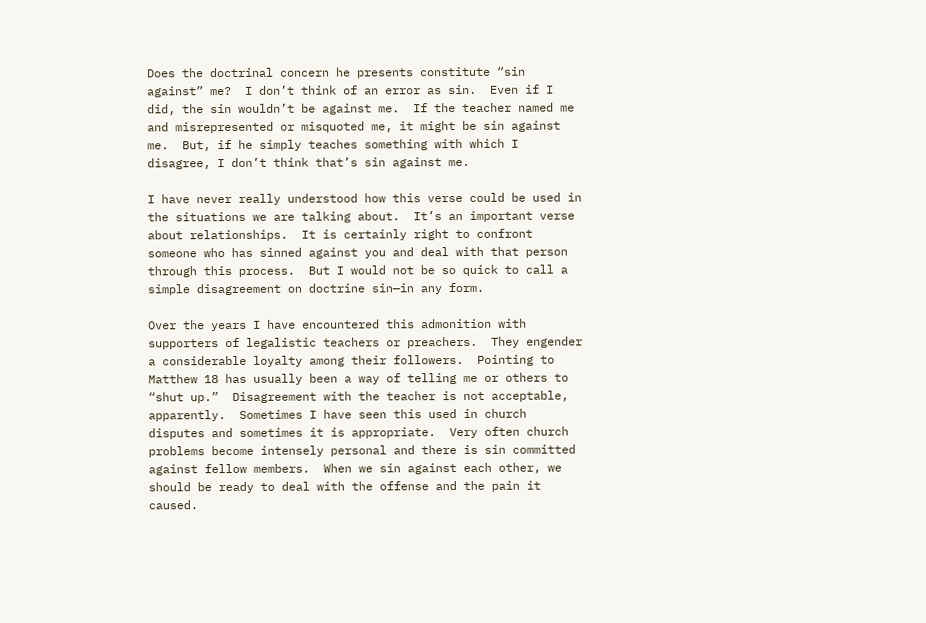Does the doctrinal concern he presents constitute “sin against” me?  I don’t think of an error as sin.  Even if I did, the sin wouldn’t be against me.  If the teacher named me and misrepresented or misquoted me, it might be sin against me.  But, if he simply teaches something with which I disagree, I don’t think that’s sin against me.

I have never really understood how this verse could be used in the situations we are talking about.  It’s an important verse about relationships.  It is certainly right to confront someone who has sinned against you and deal with that person through this process.  But I would not be so quick to call a simple disagreement on doctrine sin—in any form.

Over the years I have encountered this admonition with supporters of legalistic teachers or preachers.  They engender a considerable loyalty among their followers.  Pointing to Matthew 18 has usually been a way of telling me or others to “shut up.”  Disagreement with the teacher is not acceptable, apparently.  Sometimes I have seen this used in church disputes and sometimes it is appropriate.  Very often church problems become intensely personal and there is sin committed against fellow members.  When we sin against each other, we should be ready to deal with the offense and the pain it caused.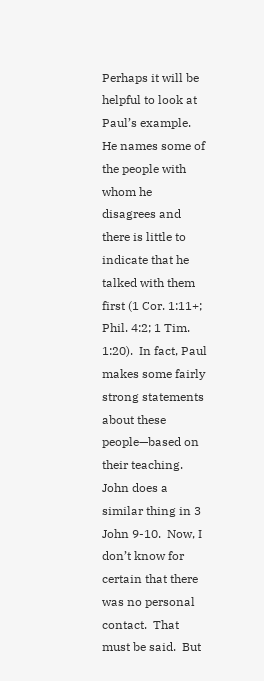Perhaps it will be helpful to look at Paul’s example.  He names some of the people with whom he disagrees and there is little to indicate that he talked with them first (1 Cor. 1:11+; Phil. 4:2; 1 Tim. 1:20).  In fact, Paul makes some fairly strong statements about these people—based on their teaching.  John does a similar thing in 3 John 9-10.  Now, I don’t know for certain that there was no personal contact.  That must be said.  But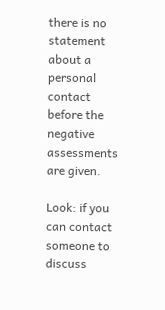there is no statement about a personal contact before the negative assessments are given.

Look: if you can contact someone to discuss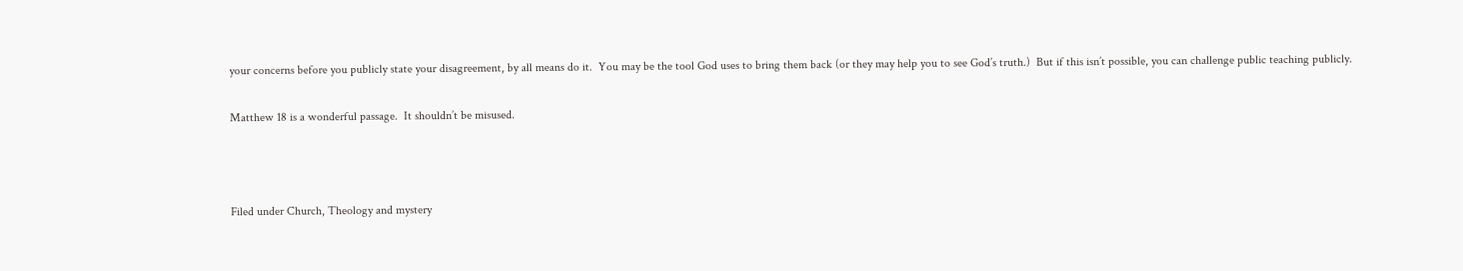your concerns before you publicly state your disagreement, by all means do it.  You may be the tool God uses to bring them back (or they may help you to see God’s truth.)  But if this isn’t possible, you can challenge public teaching publicly.

Matthew 18 is a wonderful passage.  It shouldn’t be misused.



Filed under Church, Theology and mystery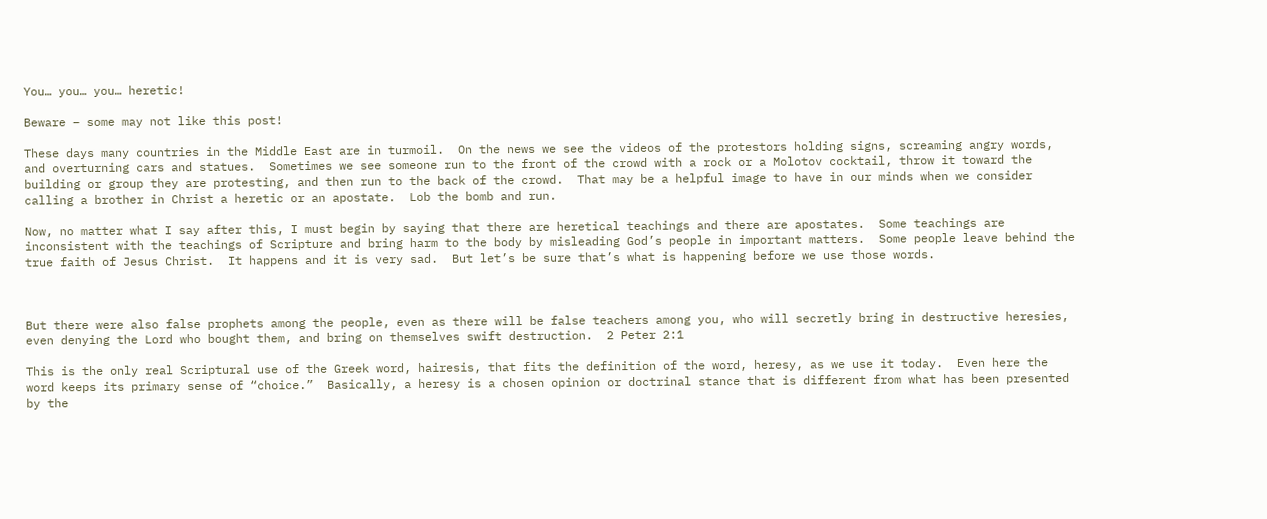You… you… you… heretic!

Beware – some may not like this post!

These days many countries in the Middle East are in turmoil.  On the news we see the videos of the protestors holding signs, screaming angry words, and overturning cars and statues.  Sometimes we see someone run to the front of the crowd with a rock or a Molotov cocktail, throw it toward the building or group they are protesting, and then run to the back of the crowd.  That may be a helpful image to have in our minds when we consider calling a brother in Christ a heretic or an apostate.  Lob the bomb and run.

Now, no matter what I say after this, I must begin by saying that there are heretical teachings and there are apostates.  Some teachings are inconsistent with the teachings of Scripture and bring harm to the body by misleading God’s people in important matters.  Some people leave behind the true faith of Jesus Christ.  It happens and it is very sad.  But let’s be sure that’s what is happening before we use those words.



But there were also false prophets among the people, even as there will be false teachers among you, who will secretly bring in destructive heresies, even denying the Lord who bought them, and bring on themselves swift destruction.  2 Peter 2:1

This is the only real Scriptural use of the Greek word, hairesis, that fits the definition of the word, heresy, as we use it today.  Even here the word keeps its primary sense of “choice.”  Basically, a heresy is a chosen opinion or doctrinal stance that is different from what has been presented by the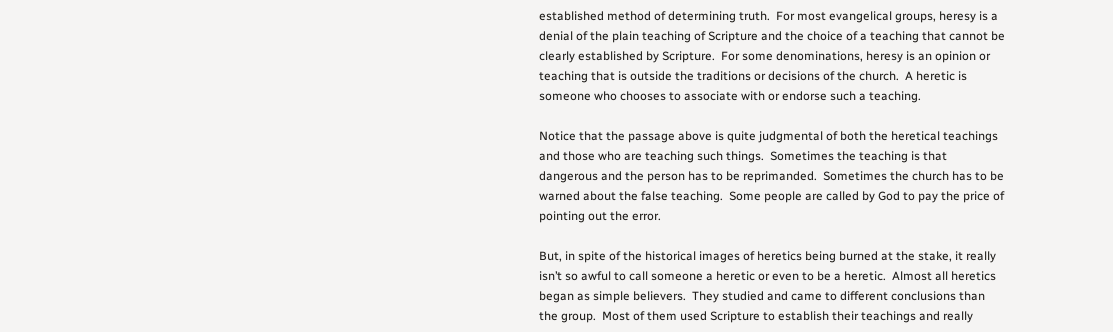established method of determining truth.  For most evangelical groups, heresy is a denial of the plain teaching of Scripture and the choice of a teaching that cannot be clearly established by Scripture.  For some denominations, heresy is an opinion or teaching that is outside the traditions or decisions of the church.  A heretic is someone who chooses to associate with or endorse such a teaching.

Notice that the passage above is quite judgmental of both the heretical teachings and those who are teaching such things.  Sometimes the teaching is that dangerous and the person has to be reprimanded.  Sometimes the church has to be warned about the false teaching.  Some people are called by God to pay the price of pointing out the error.

But, in spite of the historical images of heretics being burned at the stake, it really isn’t so awful to call someone a heretic or even to be a heretic.  Almost all heretics began as simple believers.  They studied and came to different conclusions than the group.  Most of them used Scripture to establish their teachings and really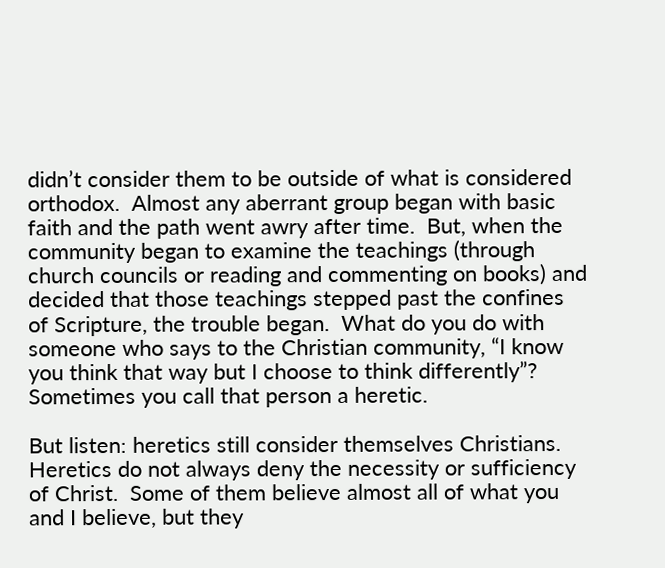didn’t consider them to be outside of what is considered orthodox.  Almost any aberrant group began with basic faith and the path went awry after time.  But, when the community began to examine the teachings (through church councils or reading and commenting on books) and decided that those teachings stepped past the confines of Scripture, the trouble began.  What do you do with someone who says to the Christian community, “I know you think that way but I choose to think differently”?  Sometimes you call that person a heretic.

But listen: heretics still consider themselves Christians.  Heretics do not always deny the necessity or sufficiency of Christ.  Some of them believe almost all of what you and I believe, but they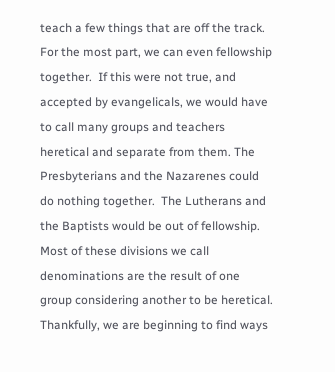teach a few things that are off the track.  For the most part, we can even fellowship together.  If this were not true, and accepted by evangelicals, we would have to call many groups and teachers heretical and separate from them. The Presbyterians and the Nazarenes could do nothing together.  The Lutherans and the Baptists would be out of fellowship.  Most of these divisions we call denominations are the result of one group considering another to be heretical.  Thankfully, we are beginning to find ways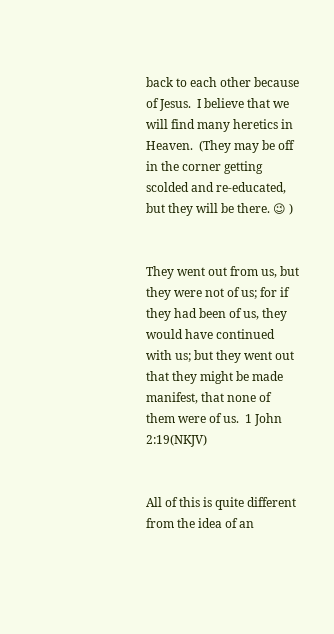back to each other because of Jesus.  I believe that we will find many heretics in Heaven.  (They may be off in the corner getting scolded and re-educated, but they will be there. 😉 )


They went out from us, but they were not of us; for if they had been of us, they would have continued with us; but they went out that they might be made manifest, that none of them were of us.  1 John 2:19(NKJV)


All of this is quite different from the idea of an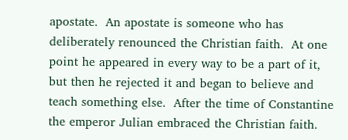apostate.  An apostate is someone who has deliberately renounced the Christian faith.  At one point he appeared in every way to be a part of it, but then he rejected it and began to believe and teach something else.  After the time of Constantine the emperor Julian embraced the Christian faith.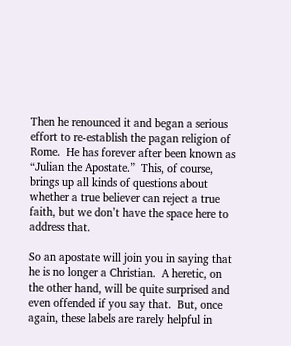Then he renounced it and began a serious effort to re-establish the pagan religion of Rome.  He has forever after been known as “Julian the Apostate.”  This, of course, brings up all kinds of questions about whether a true believer can reject a true faith, but we don’t have the space here to address that.

So an apostate will join you in saying that he is no longer a Christian.  A heretic, on the other hand, will be quite surprised and even offended if you say that.  But, once again, these labels are rarely helpful in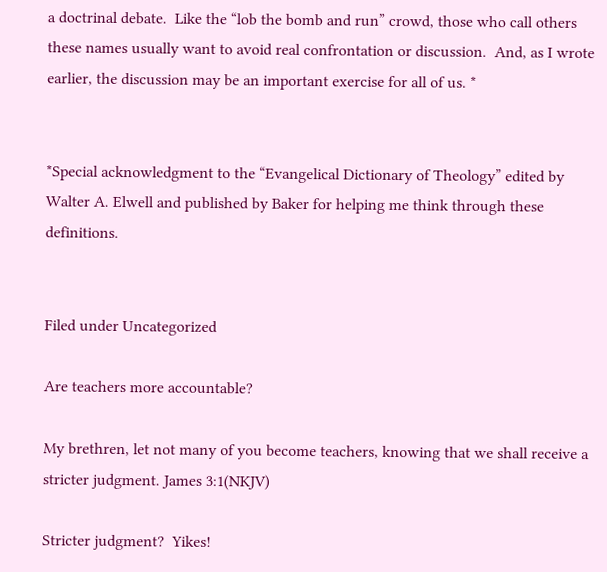a doctrinal debate.  Like the “lob the bomb and run” crowd, those who call others these names usually want to avoid real confrontation or discussion.  And, as I wrote earlier, the discussion may be an important exercise for all of us. *


*Special acknowledgment to the “Evangelical Dictionary of Theology” edited by Walter A. Elwell and published by Baker for helping me think through these definitions.


Filed under Uncategorized

Are teachers more accountable?

My brethren, let not many of you become teachers, knowing that we shall receive a stricter judgment. James 3:1(NKJV)

Stricter judgment?  Yikes!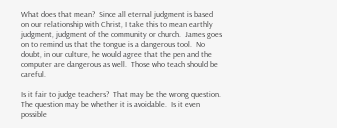What does that mean?  Since all eternal judgment is based on our relationship with Christ, I take this to mean earthly judgment, judgment of the community or church.  James goes on to remind us that the tongue is a dangerous tool.  No doubt, in our culture, he would agree that the pen and the computer are dangerous as well.  Those who teach should be careful.

Is it fair to judge teachers?  That may be the wrong question.  The question may be whether it is avoidable.  Is it even possible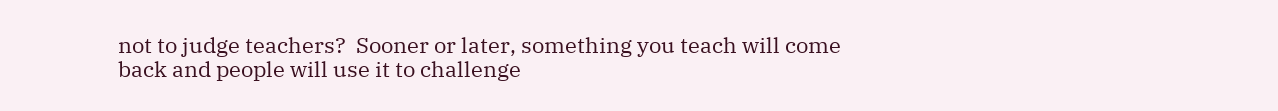not to judge teachers?  Sooner or later, something you teach will come back and people will use it to challenge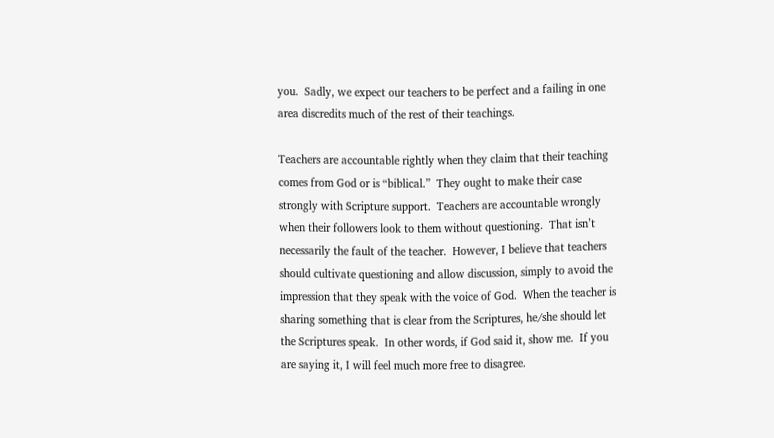you.  Sadly, we expect our teachers to be perfect and a failing in one area discredits much of the rest of their teachings.

Teachers are accountable rightly when they claim that their teaching comes from God or is “biblical.”  They ought to make their case strongly with Scripture support.  Teachers are accountable wrongly when their followers look to them without questioning.  That isn’t necessarily the fault of the teacher.  However, I believe that teachers should cultivate questioning and allow discussion, simply to avoid the impression that they speak with the voice of God.  When the teacher is sharing something that is clear from the Scriptures, he/she should let the Scriptures speak.  In other words, if God said it, show me.  If you are saying it, I will feel much more free to disagree.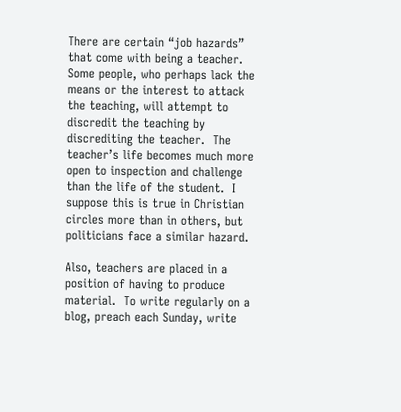There are certain “job hazards” that come with being a teacher. Some people, who perhaps lack the means or the interest to attack the teaching, will attempt to discredit the teaching by discrediting the teacher.  The teacher’s life becomes much more open to inspection and challenge than the life of the student.  I suppose this is true in Christian circles more than in others, but politicians face a similar hazard.

Also, teachers are placed in a position of having to produce material.  To write regularly on a blog, preach each Sunday, write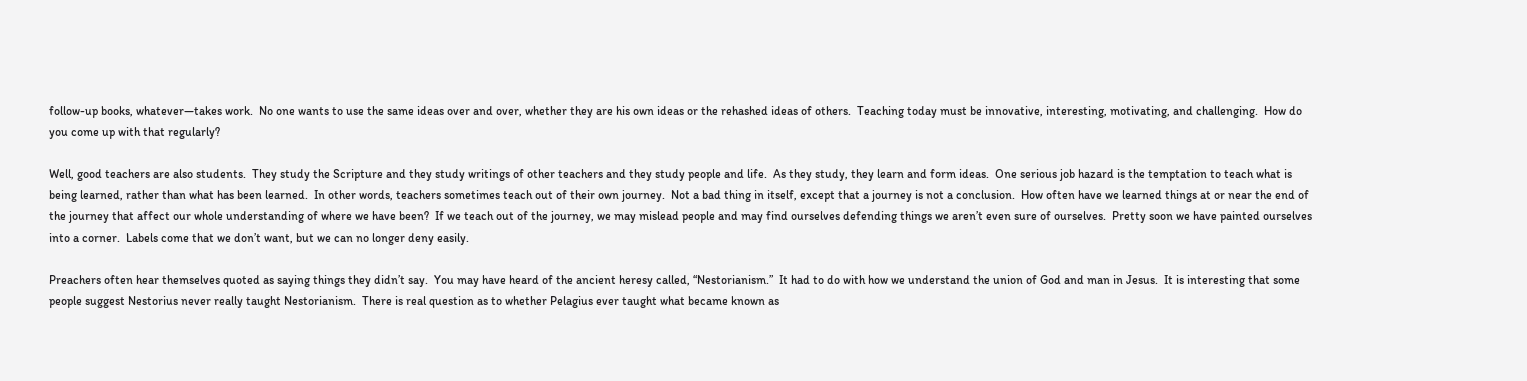follow-up books, whatever—takes work.  No one wants to use the same ideas over and over, whether they are his own ideas or the rehashed ideas of others.  Teaching today must be innovative, interesting, motivating, and challenging.  How do you come up with that regularly?

Well, good teachers are also students.  They study the Scripture and they study writings of other teachers and they study people and life.  As they study, they learn and form ideas.  One serious job hazard is the temptation to teach what is being learned, rather than what has been learned.  In other words, teachers sometimes teach out of their own journey.  Not a bad thing in itself, except that a journey is not a conclusion.  How often have we learned things at or near the end of the journey that affect our whole understanding of where we have been?  If we teach out of the journey, we may mislead people and may find ourselves defending things we aren’t even sure of ourselves.  Pretty soon we have painted ourselves into a corner.  Labels come that we don’t want, but we can no longer deny easily.

Preachers often hear themselves quoted as saying things they didn’t say.  You may have heard of the ancient heresy called, “Nestorianism.”  It had to do with how we understand the union of God and man in Jesus.  It is interesting that some people suggest Nestorius never really taught Nestorianism.  There is real question as to whether Pelagius ever taught what became known as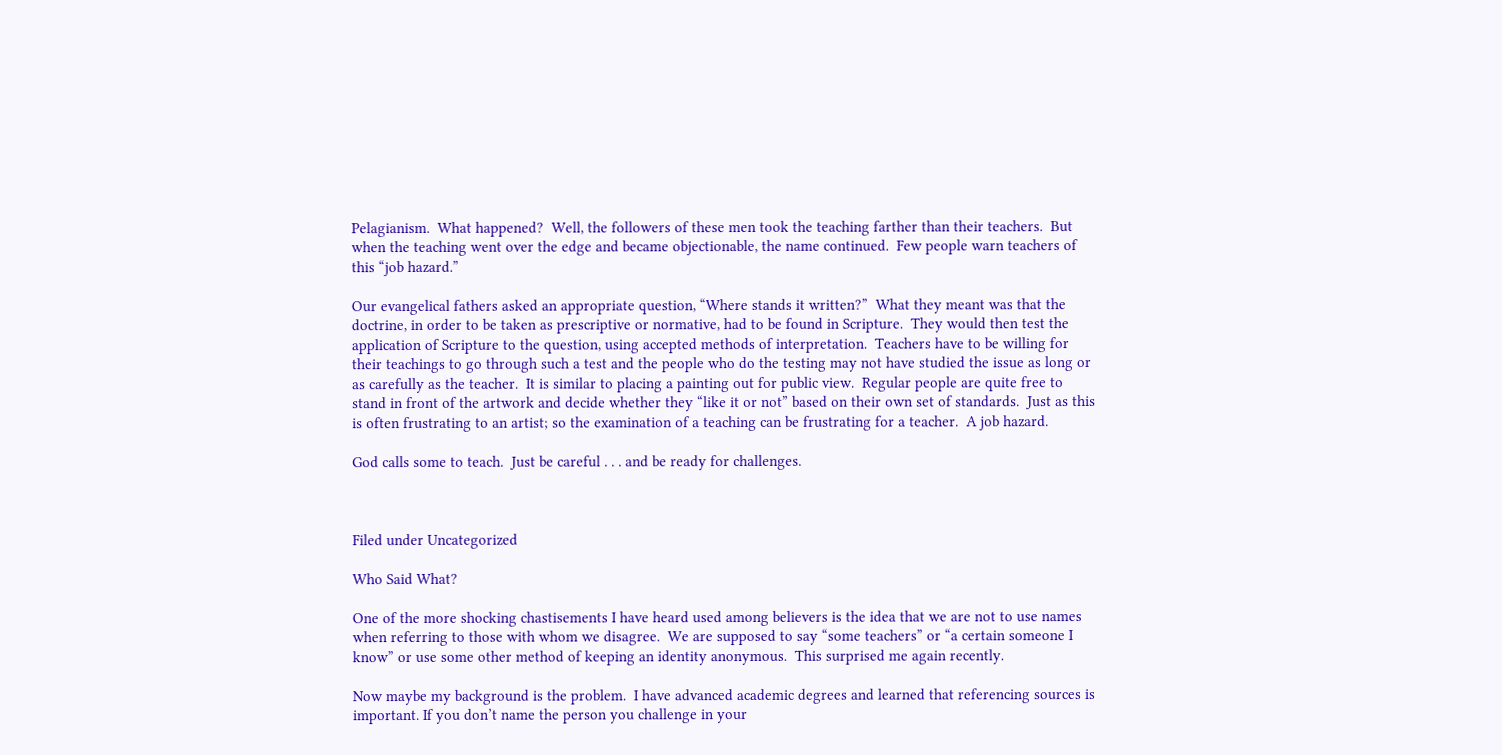Pelagianism.  What happened?  Well, the followers of these men took the teaching farther than their teachers.  But when the teaching went over the edge and became objectionable, the name continued.  Few people warn teachers of this “job hazard.”

Our evangelical fathers asked an appropriate question, “Where stands it written?”  What they meant was that the doctrine, in order to be taken as prescriptive or normative, had to be found in Scripture.  They would then test the application of Scripture to the question, using accepted methods of interpretation.  Teachers have to be willing for their teachings to go through such a test and the people who do the testing may not have studied the issue as long or as carefully as the teacher.  It is similar to placing a painting out for public view.  Regular people are quite free to stand in front of the artwork and decide whether they “like it or not” based on their own set of standards.  Just as this is often frustrating to an artist; so the examination of a teaching can be frustrating for a teacher.  A job hazard.

God calls some to teach.  Just be careful . . . and be ready for challenges.



Filed under Uncategorized

Who Said What?

One of the more shocking chastisements I have heard used among believers is the idea that we are not to use names when referring to those with whom we disagree.  We are supposed to say “some teachers” or “a certain someone I know” or use some other method of keeping an identity anonymous.  This surprised me again recently.

Now maybe my background is the problem.  I have advanced academic degrees and learned that referencing sources is important. If you don’t name the person you challenge in your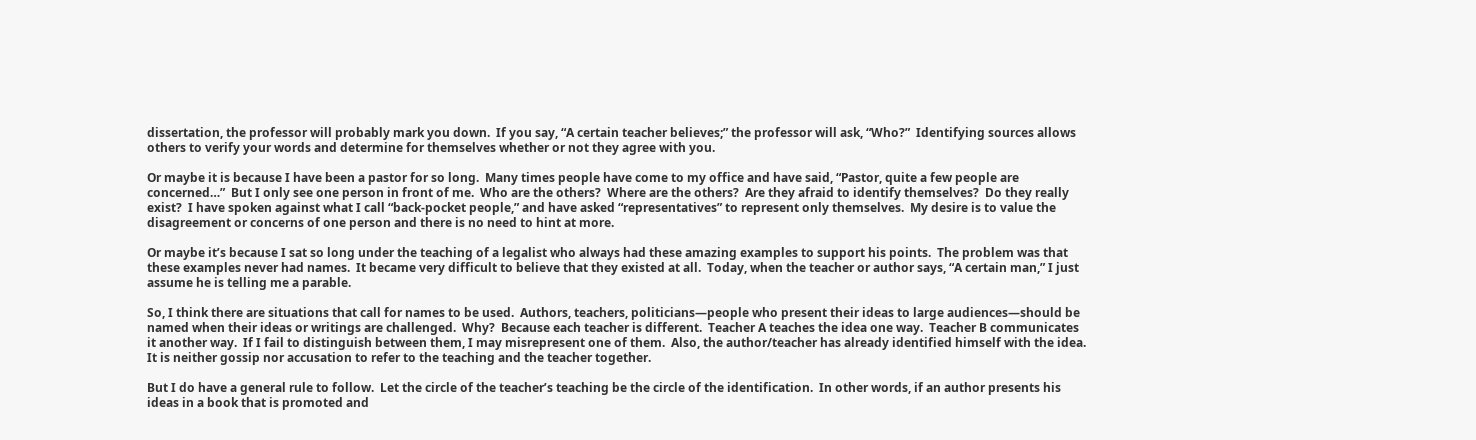dissertation, the professor will probably mark you down.  If you say, “A certain teacher believes;” the professor will ask, “Who?”  Identifying sources allows others to verify your words and determine for themselves whether or not they agree with you.

Or maybe it is because I have been a pastor for so long.  Many times people have come to my office and have said, “Pastor, quite a few people are concerned…”  But I only see one person in front of me.  Who are the others?  Where are the others?  Are they afraid to identify themselves?  Do they really exist?  I have spoken against what I call “back-pocket people,” and have asked “representatives” to represent only themselves.  My desire is to value the disagreement or concerns of one person and there is no need to hint at more.

Or maybe it’s because I sat so long under the teaching of a legalist who always had these amazing examples to support his points.  The problem was that these examples never had names.  It became very difficult to believe that they existed at all.  Today, when the teacher or author says, “A certain man,” I just assume he is telling me a parable.

So, I think there are situations that call for names to be used.  Authors, teachers, politicians—people who present their ideas to large audiences—should be named when their ideas or writings are challenged.  Why?  Because each teacher is different.  Teacher A teaches the idea one way.  Teacher B communicates it another way.  If I fail to distinguish between them, I may misrepresent one of them.  Also, the author/teacher has already identified himself with the idea.  It is neither gossip nor accusation to refer to the teaching and the teacher together.

But I do have a general rule to follow.  Let the circle of the teacher’s teaching be the circle of the identification.  In other words, if an author presents his ideas in a book that is promoted and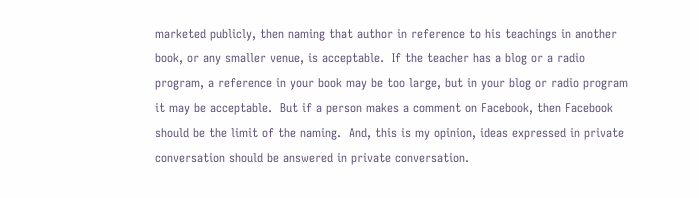marketed publicly, then naming that author in reference to his teachings in another book, or any smaller venue, is acceptable.  If the teacher has a blog or a radio program, a reference in your book may be too large, but in your blog or radio program it may be acceptable.  But if a person makes a comment on Facebook, then Facebook should be the limit of the naming.  And, this is my opinion, ideas expressed in private conversation should be answered in private conversation.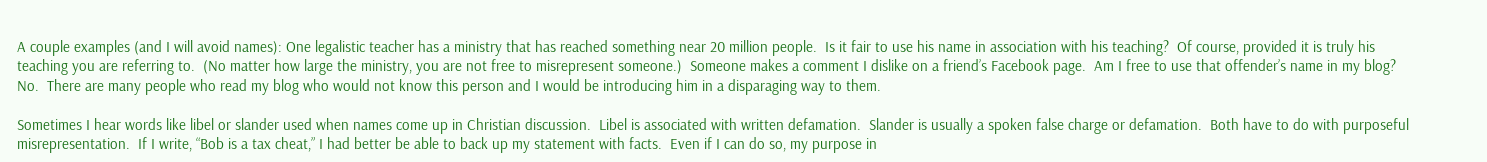A couple examples (and I will avoid names): One legalistic teacher has a ministry that has reached something near 20 million people.  Is it fair to use his name in association with his teaching?  Of course, provided it is truly his teaching you are referring to.  (No matter how large the ministry, you are not free to misrepresent someone.)  Someone makes a comment I dislike on a friend’s Facebook page.  Am I free to use that offender’s name in my blog?  No.  There are many people who read my blog who would not know this person and I would be introducing him in a disparaging way to them.

Sometimes I hear words like libel or slander used when names come up in Christian discussion.  Libel is associated with written defamation.  Slander is usually a spoken false charge or defamation.  Both have to do with purposeful misrepresentation.  If I write, “Bob is a tax cheat,” I had better be able to back up my statement with facts.  Even if I can do so, my purpose in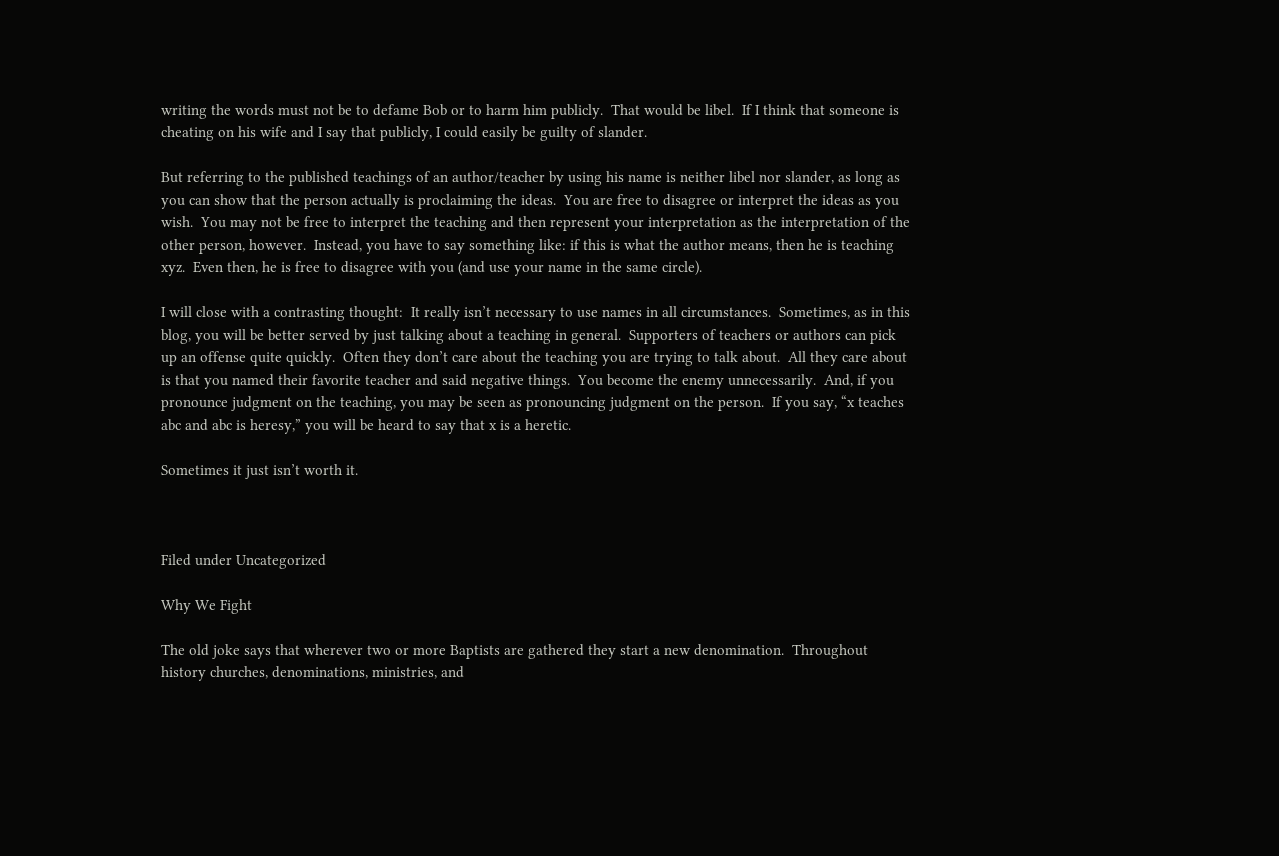writing the words must not be to defame Bob or to harm him publicly.  That would be libel.  If I think that someone is cheating on his wife and I say that publicly, I could easily be guilty of slander.

But referring to the published teachings of an author/teacher by using his name is neither libel nor slander, as long as you can show that the person actually is proclaiming the ideas.  You are free to disagree or interpret the ideas as you wish.  You may not be free to interpret the teaching and then represent your interpretation as the interpretation of the other person, however.  Instead, you have to say something like: if this is what the author means, then he is teaching xyz.  Even then, he is free to disagree with you (and use your name in the same circle).

I will close with a contrasting thought:  It really isn’t necessary to use names in all circumstances.  Sometimes, as in this blog, you will be better served by just talking about a teaching in general.  Supporters of teachers or authors can pick up an offense quite quickly.  Often they don’t care about the teaching you are trying to talk about.  All they care about is that you named their favorite teacher and said negative things.  You become the enemy unnecessarily.  And, if you pronounce judgment on the teaching, you may be seen as pronouncing judgment on the person.  If you say, “x teaches abc and abc is heresy,” you will be heard to say that x is a heretic.

Sometimes it just isn’t worth it.



Filed under Uncategorized

Why We Fight

The old joke says that wherever two or more Baptists are gathered they start a new denomination.  Throughout history churches, denominations, ministries, and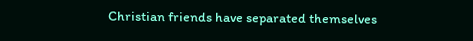Christian friends have separated themselves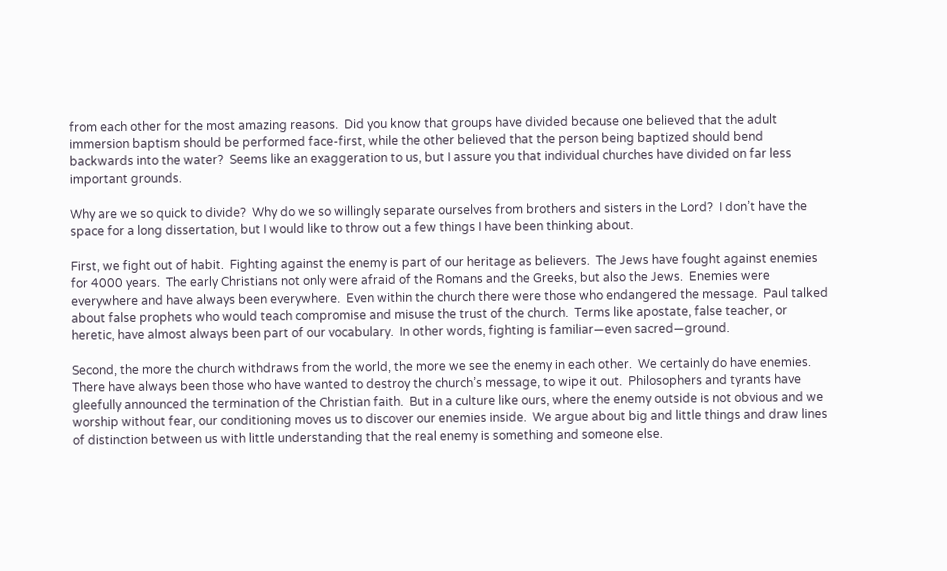from each other for the most amazing reasons.  Did you know that groups have divided because one believed that the adult immersion baptism should be performed face-first, while the other believed that the person being baptized should bend backwards into the water?  Seems like an exaggeration to us, but I assure you that individual churches have divided on far less important grounds.

Why are we so quick to divide?  Why do we so willingly separate ourselves from brothers and sisters in the Lord?  I don’t have the space for a long dissertation, but I would like to throw out a few things I have been thinking about.

First, we fight out of habit.  Fighting against the enemy is part of our heritage as believers.  The Jews have fought against enemies for 4000 years.  The early Christians not only were afraid of the Romans and the Greeks, but also the Jews.  Enemies were everywhere and have always been everywhere.  Even within the church there were those who endangered the message.  Paul talked about false prophets who would teach compromise and misuse the trust of the church.  Terms like apostate, false teacher, or heretic, have almost always been part of our vocabulary.  In other words, fighting is familiar—even sacred—ground.

Second, the more the church withdraws from the world, the more we see the enemy in each other.  We certainly do have enemies.  There have always been those who have wanted to destroy the church’s message, to wipe it out.  Philosophers and tyrants have gleefully announced the termination of the Christian faith.  But in a culture like ours, where the enemy outside is not obvious and we worship without fear, our conditioning moves us to discover our enemies inside.  We argue about big and little things and draw lines of distinction between us with little understanding that the real enemy is something and someone else.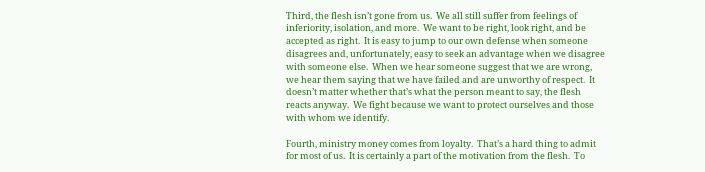Third, the flesh isn’t gone from us.  We all still suffer from feelings of inferiority, isolation, and more.  We want to be right, look right, and be accepted as right.  It is easy to jump to our own defense when someone disagrees and, unfortunately, easy to seek an advantage when we disagree with someone else.  When we hear someone suggest that we are wrong, we hear them saying that we have failed and are unworthy of respect.  It doesn’t matter whether that’s what the person meant to say, the flesh reacts anyway.  We fight because we want to protect ourselves and those with whom we identify.

Fourth, ministry money comes from loyalty.  That’s a hard thing to admit for most of us.  It is certainly a part of the motivation from the flesh.  To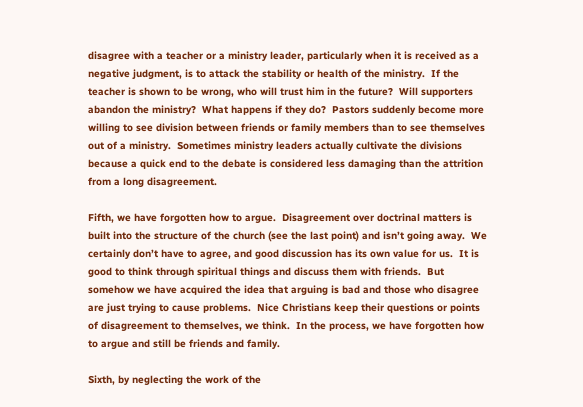disagree with a teacher or a ministry leader, particularly when it is received as a negative judgment, is to attack the stability or health of the ministry.  If the teacher is shown to be wrong, who will trust him in the future?  Will supporters abandon the ministry?  What happens if they do?  Pastors suddenly become more willing to see division between friends or family members than to see themselves out of a ministry.  Sometimes ministry leaders actually cultivate the divisions because a quick end to the debate is considered less damaging than the attrition from a long disagreement.

Fifth, we have forgotten how to argue.  Disagreement over doctrinal matters is built into the structure of the church (see the last point) and isn’t going away.  We certainly don’t have to agree, and good discussion has its own value for us.  It is good to think through spiritual things and discuss them with friends.  But somehow we have acquired the idea that arguing is bad and those who disagree are just trying to cause problems.  Nice Christians keep their questions or points of disagreement to themselves, we think.  In the process, we have forgotten how to argue and still be friends and family.

Sixth, by neglecting the work of the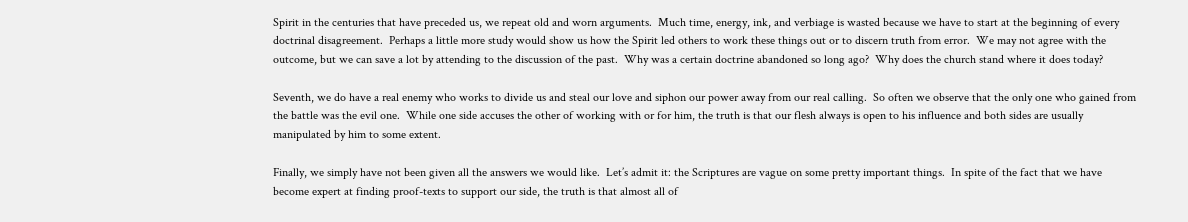Spirit in the centuries that have preceded us, we repeat old and worn arguments.  Much time, energy, ink, and verbiage is wasted because we have to start at the beginning of every doctrinal disagreement.  Perhaps a little more study would show us how the Spirit led others to work these things out or to discern truth from error.  We may not agree with the outcome, but we can save a lot by attending to the discussion of the past.  Why was a certain doctrine abandoned so long ago?  Why does the church stand where it does today?

Seventh, we do have a real enemy who works to divide us and steal our love and siphon our power away from our real calling.  So often we observe that the only one who gained from the battle was the evil one.  While one side accuses the other of working with or for him, the truth is that our flesh always is open to his influence and both sides are usually manipulated by him to some extent.

Finally, we simply have not been given all the answers we would like.  Let’s admit it: the Scriptures are vague on some pretty important things.  In spite of the fact that we have become expert at finding proof-texts to support our side, the truth is that almost all of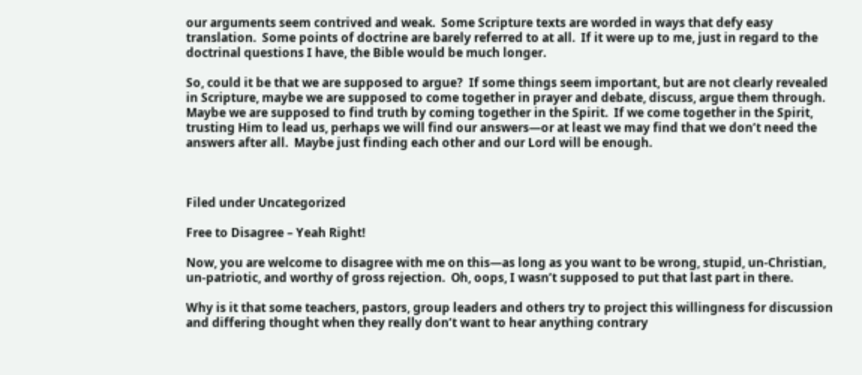our arguments seem contrived and weak.  Some Scripture texts are worded in ways that defy easy translation.  Some points of doctrine are barely referred to at all.  If it were up to me, just in regard to the doctrinal questions I have, the Bible would be much longer.

So, could it be that we are supposed to argue?  If some things seem important, but are not clearly revealed in Scripture, maybe we are supposed to come together in prayer and debate, discuss, argue them through.  Maybe we are supposed to find truth by coming together in the Spirit.  If we come together in the Spirit, trusting Him to lead us, perhaps we will find our answers—or at least we may find that we don’t need the answers after all.  Maybe just finding each other and our Lord will be enough.



Filed under Uncategorized

Free to Disagree – Yeah Right!

Now, you are welcome to disagree with me on this—as long as you want to be wrong, stupid, un-Christian, un-patriotic, and worthy of gross rejection.  Oh, oops, I wasn’t supposed to put that last part in there.

Why is it that some teachers, pastors, group leaders and others try to project this willingness for discussion and differing thought when they really don’t want to hear anything contrary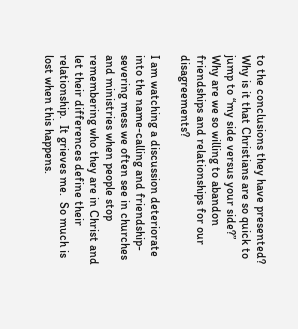to the conclusions they have presented?  Why is it that Christians are so quick to jump to “my side versus your side?”  Why are we so willing to abandon friendships and relationships for our disagreements?

I am watching a discussion deteriorate into the name-calling and friendship-severing mess we often see in churches and ministries when people stop remembering who they are in Christ and let their differences define their relationship.  It grieves me.  So much is lost when this happens.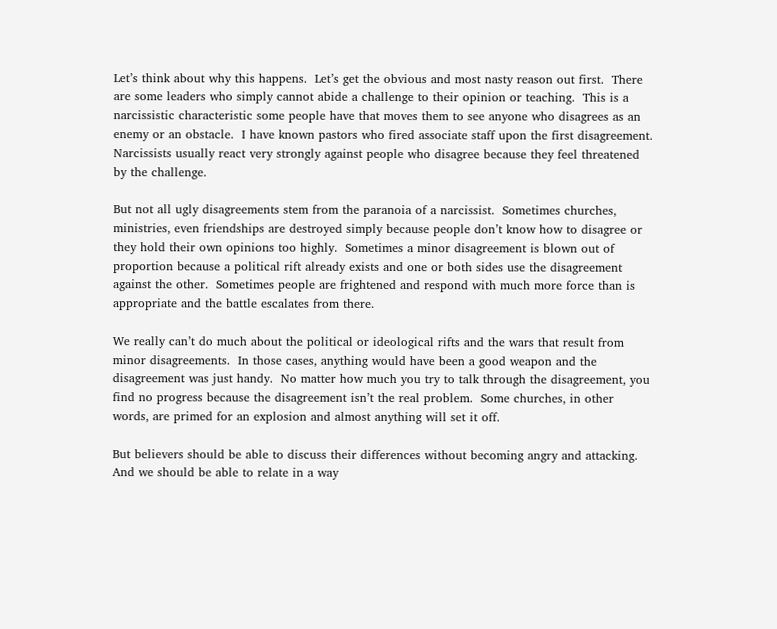Let’s think about why this happens.  Let’s get the obvious and most nasty reason out first.  There are some leaders who simply cannot abide a challenge to their opinion or teaching.  This is a narcissistic characteristic some people have that moves them to see anyone who disagrees as an enemy or an obstacle.  I have known pastors who fired associate staff upon the first disagreement.  Narcissists usually react very strongly against people who disagree because they feel threatened by the challenge.

But not all ugly disagreements stem from the paranoia of a narcissist.  Sometimes churches, ministries, even friendships are destroyed simply because people don’t know how to disagree or they hold their own opinions too highly.  Sometimes a minor disagreement is blown out of proportion because a political rift already exists and one or both sides use the disagreement against the other.  Sometimes people are frightened and respond with much more force than is appropriate and the battle escalates from there.

We really can’t do much about the political or ideological rifts and the wars that result from minor disagreements.  In those cases, anything would have been a good weapon and the disagreement was just handy.  No matter how much you try to talk through the disagreement, you find no progress because the disagreement isn’t the real problem.  Some churches, in other words, are primed for an explosion and almost anything will set it off.

But believers should be able to discuss their differences without becoming angry and attacking.  And we should be able to relate in a way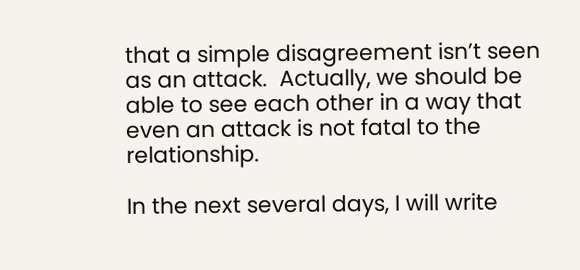that a simple disagreement isn’t seen as an attack.  Actually, we should be able to see each other in a way that even an attack is not fatal to the relationship.

In the next several days, I will write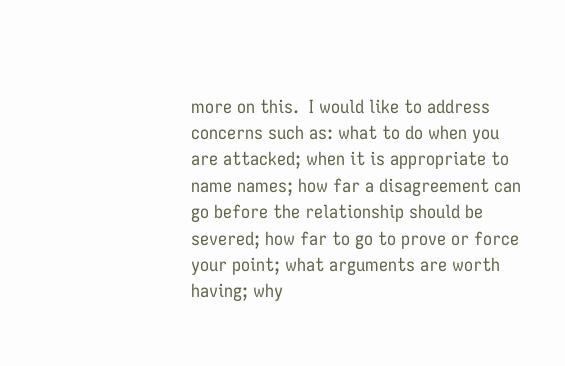more on this.  I would like to address concerns such as: what to do when you are attacked; when it is appropriate to name names; how far a disagreement can go before the relationship should be severed; how far to go to prove or force your point; what arguments are worth having; why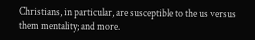Christians, in particular, are susceptible to the us versus them mentality; and more.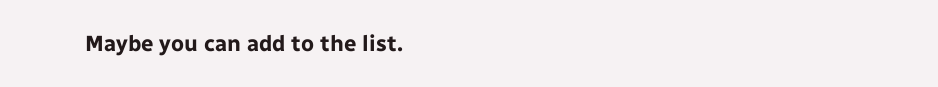Maybe you can add to the list.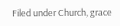Filed under Church, grace